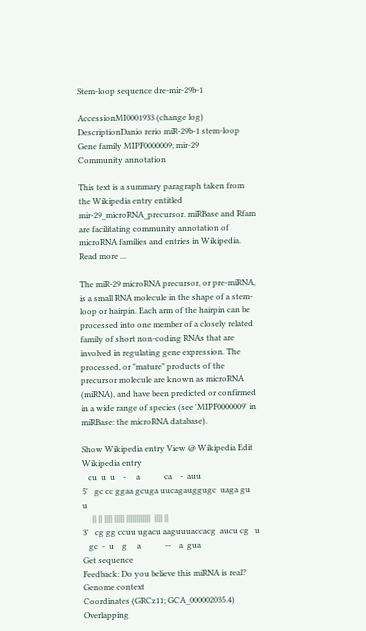Stem-loop sequence dre-mir-29b-1

AccessionMI0001933 (change log)
DescriptionDanio rerio miR-29b-1 stem-loop
Gene family MIPF0000009; mir-29
Community annotation

This text is a summary paragraph taken from the Wikipedia entry entitled mir-29_microRNA_precursor. miRBase and Rfam are facilitating community annotation of microRNA families and entries in Wikipedia. Read more ...

The miR-29 microRNA precursor, or pre-miRNA, is a small RNA molecule in the shape of a stem-loop or hairpin. Each arm of the hairpin can be processed into one member of a closely related family of short non-coding RNAs that are involved in regulating gene expression. The processed, or "mature" products of the precursor molecule are known as microRNA (miRNA), and have been predicted or confirmed in a wide range of species (see 'MIPF0000009' in miRBase: the microRNA database).

Show Wikipedia entry View @ Wikipedia Edit Wikipedia entry
   cu  u  u    -     a            ca    -  auu
5'   gc cc ggaa gcuga uucagauggugc  uaga gu   u
     || || |||| ||||| ||||||||||||  |||| ||
3'   cg gg ccuu ugacu aaguuuaccacg  aucu cg   u
   gc  -  u    g     a            --    a  gua
Get sequence
Feedback: Do you believe this miRNA is real?
Genome context
Coordinates (GRCz11; GCA_000002035.4) Overlapping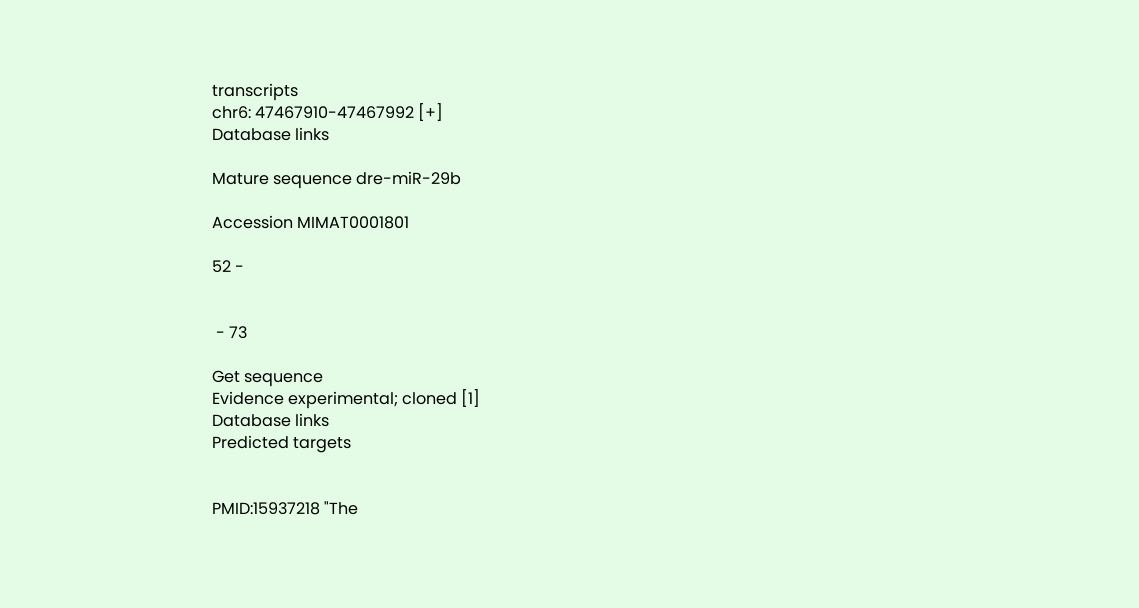transcripts
chr6: 47467910-47467992 [+]
Database links

Mature sequence dre-miR-29b

Accession MIMAT0001801

52 -


 - 73

Get sequence
Evidence experimental; cloned [1]
Database links
Predicted targets


PMID:15937218 "The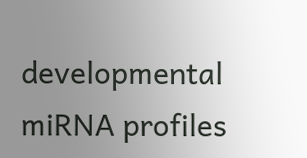developmental miRNA profiles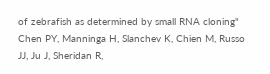of zebrafish as determined by small RNA cloning" Chen PY, Manninga H, Slanchev K, Chien M, Russo JJ, Ju J, Sheridan R,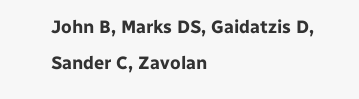John B, Marks DS, Gaidatzis D, Sander C, Zavolan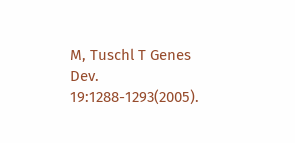M, Tuschl T Genes Dev. 19:1288-1293(2005).